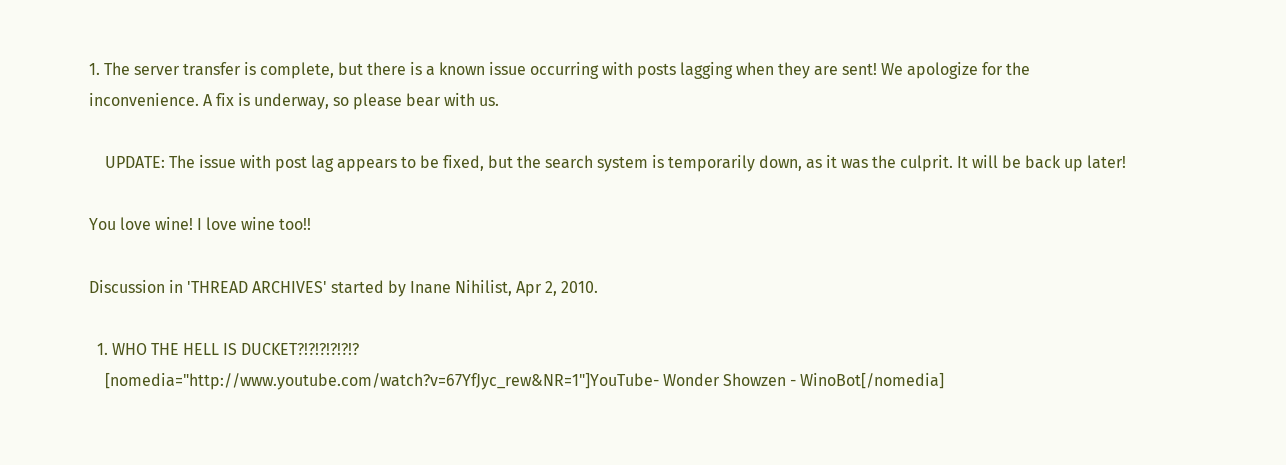1. The server transfer is complete, but there is a known issue occurring with posts lagging when they are sent! We apologize for the inconvenience. A fix is underway, so please bear with us.

    UPDATE: The issue with post lag appears to be fixed, but the search system is temporarily down, as it was the culprit. It will be back up later!

You love wine! I love wine too!!

Discussion in 'THREAD ARCHIVES' started by Inane Nihilist, Apr 2, 2010.

  1. WHO THE HELL IS DUCKET?!?!?!?!?!?
    [nomedia="http://www.youtube.com/watch?v=67YfJyc_rew&NR=1"]YouTube- Wonder Showzen - WinoBot[/nomedia]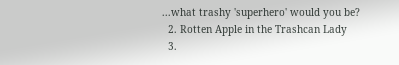...what trashy 'superhero' would you be?
  2. Rotten Apple in the Trashcan Lady
  3.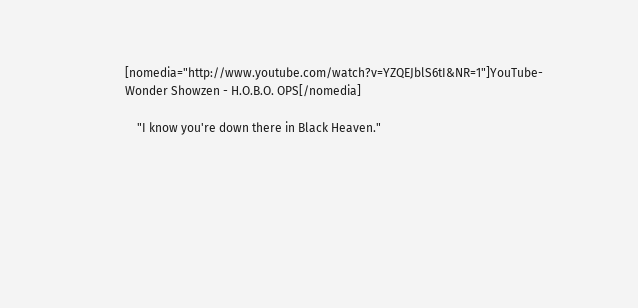[nomedia="http://www.youtube.com/watch?v=YZQEJblS6tI&NR=1"]YouTube- Wonder Showzen - H.O.B.O. OPS[/nomedia]

    "I know you're down there in Black Heaven."